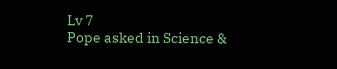Lv 7
Pope asked in Science &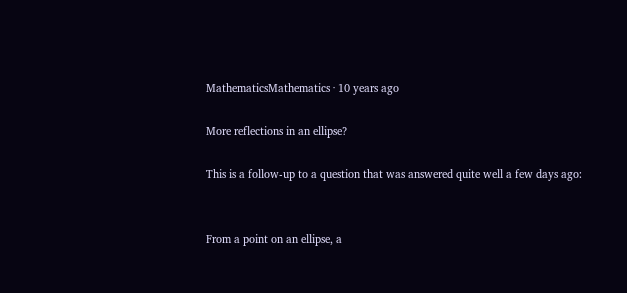MathematicsMathematics · 10 years ago

More reflections in an ellipse?

This is a follow-up to a question that was answered quite well a few days ago:


From a point on an ellipse, a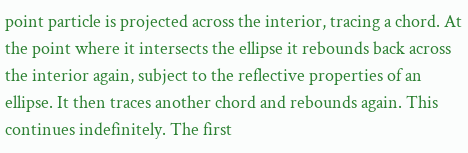point particle is projected across the interior, tracing a chord. At the point where it intersects the ellipse it rebounds back across the interior again, subject to the reflective properties of an ellipse. It then traces another chord and rebounds again. This continues indefinitely. The first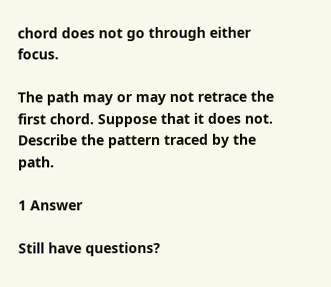chord does not go through either focus.

The path may or may not retrace the first chord. Suppose that it does not. Describe the pattern traced by the path.

1 Answer

Still have questions?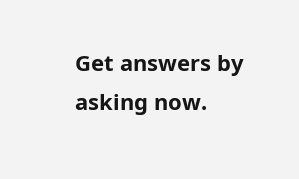Get answers by asking now.